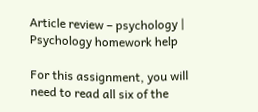Article review – psychology | Psychology homework help

For this assignment, you will need to read all six of the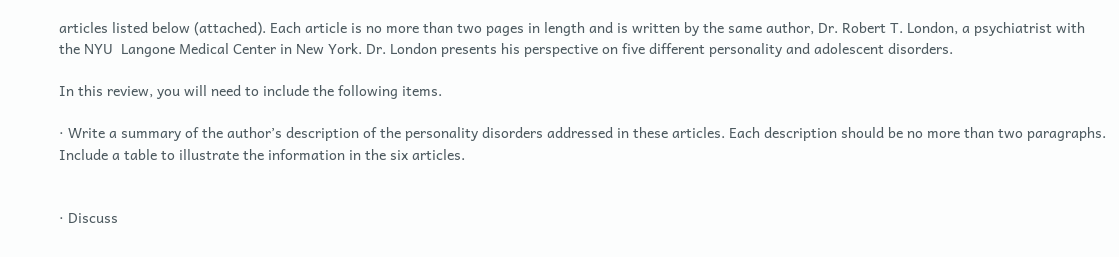articles listed below (attached). Each article is no more than two pages in length and is written by the same author, Dr. Robert T. London, a psychiatrist with the NYU  Langone Medical Center in New York. Dr. London presents his perspective on five different personality and adolescent disorders.

In this review, you will need to include the following items.

· Write a summary of the author’s description of the personality disorders addressed in these articles. Each description should be no more than two paragraphs. Include a table to illustrate the information in the six articles.


· Discuss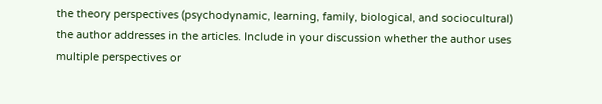the theory perspectives (psychodynamic, learning, family, biological, and sociocultural) the author addresses in the articles. Include in your discussion whether the author uses multiple perspectives or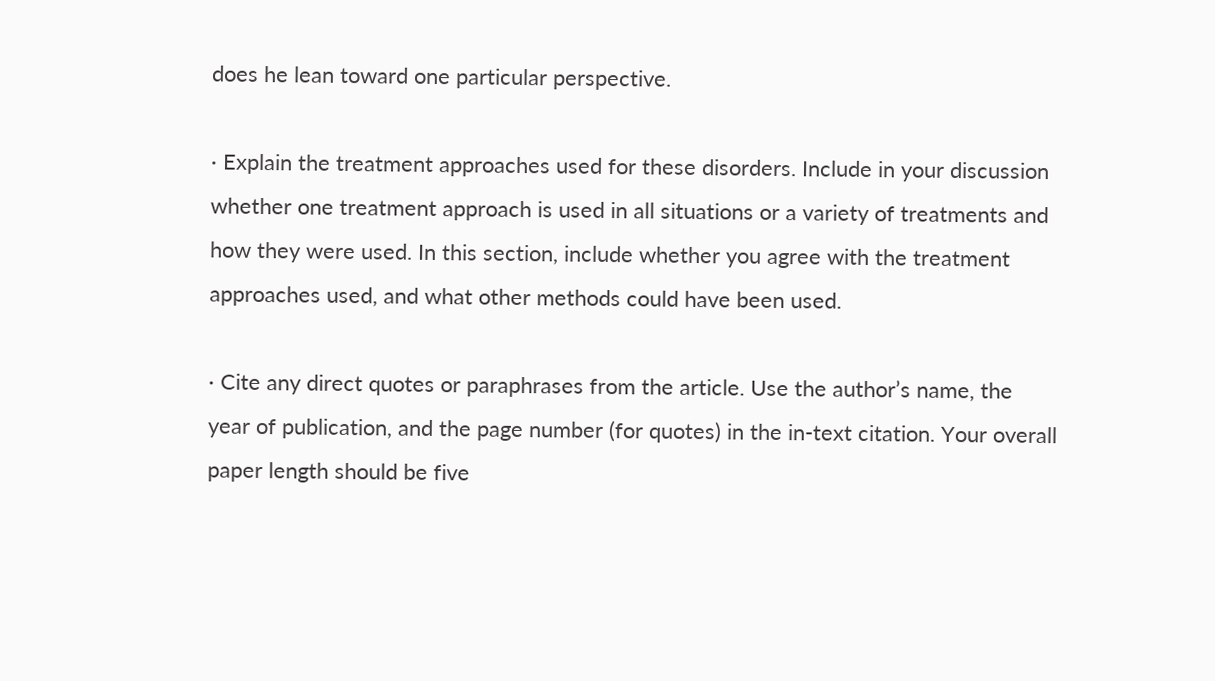does he lean toward one particular perspective.

· Explain the treatment approaches used for these disorders. Include in your discussion whether one treatment approach is used in all situations or a variety of treatments and how they were used. In this section, include whether you agree with the treatment approaches used, and what other methods could have been used.

· Cite any direct quotes or paraphrases from the article. Use the author’s name, the year of publication, and the page number (for quotes) in the in-text citation. Your overall paper length should be five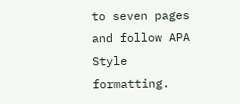to seven pages and follow APA Style formatting.